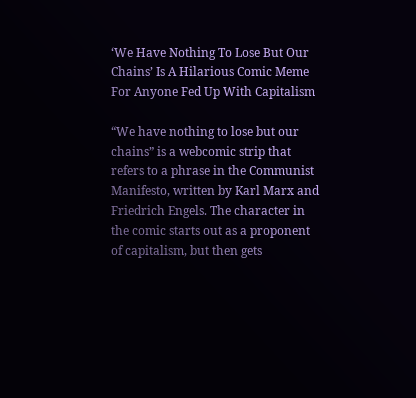‘We Have Nothing To Lose But Our Chains’ Is A Hilarious Comic Meme For Anyone Fed Up With Capitalism

“We have nothing to lose but our chains” is a webcomic strip that refers to a phrase in the Communist Manifesto, written by Karl Marx and Friedrich Engels. The character in the comic starts out as a proponent of capitalism, but then gets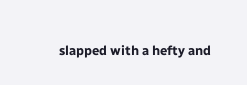slapped with a hefty and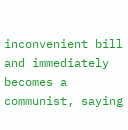inconvenient bill and immediately becomes a communist, saying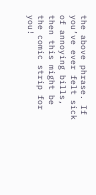the above phrase. If you’ve ever felt sick of annoying bills, then this might be the comic strip for you!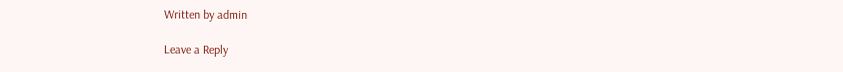Written by admin

Leave a Reply